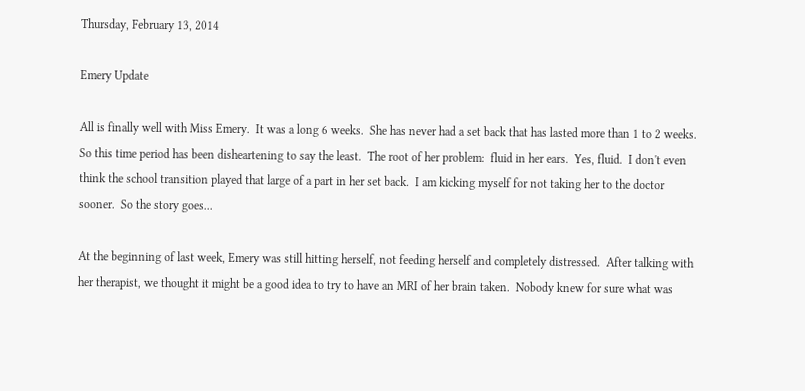Thursday, February 13, 2014

Emery Update

All is finally well with Miss Emery.  It was a long 6 weeks.  She has never had a set back that has lasted more than 1 to 2 weeks.  So this time period has been disheartening to say the least.  The root of her problem:  fluid in her ears.  Yes, fluid.  I don't even think the school transition played that large of a part in her set back.  I am kicking myself for not taking her to the doctor sooner.  So the story goes...

At the beginning of last week, Emery was still hitting herself, not feeding herself and completely distressed.  After talking with her therapist, we thought it might be a good idea to try to have an MRI of her brain taken.  Nobody knew for sure what was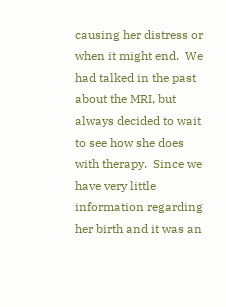causing her distress or when it might end.  We had talked in the past about the MRI, but always decided to wait to see how she does with therapy.  Since we have very little information regarding her birth and it was an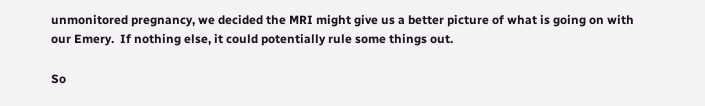unmonitored pregnancy, we decided the MRI might give us a better picture of what is going on with our Emery.  If nothing else, it could potentially rule some things out.

So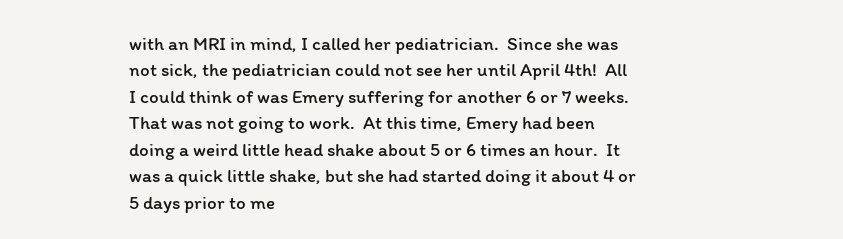with an MRI in mind, I called her pediatrician.  Since she was not sick, the pediatrician could not see her until April 4th!  All I could think of was Emery suffering for another 6 or 7 weeks.  That was not going to work.  At this time, Emery had been doing a weird little head shake about 5 or 6 times an hour.  It was a quick little shake, but she had started doing it about 4 or 5 days prior to me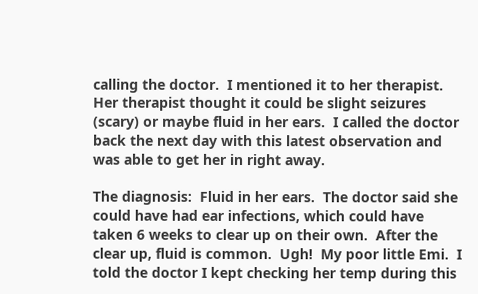calling the doctor.  I mentioned it to her therapist.  Her therapist thought it could be slight seizures (scary) or maybe fluid in her ears.  I called the doctor back the next day with this latest observation and was able to get her in right away.

The diagnosis:  Fluid in her ears.  The doctor said she could have had ear infections, which could have taken 6 weeks to clear up on their own.  After the clear up, fluid is common.  Ugh!  My poor little Emi.  I told the doctor I kept checking her temp during this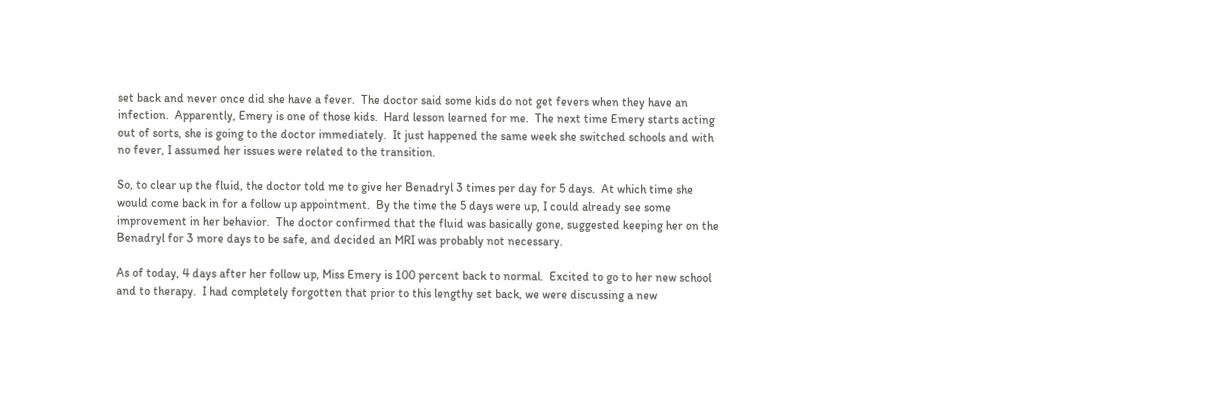set back and never once did she have a fever.  The doctor said some kids do not get fevers when they have an infection.  Apparently, Emery is one of those kids.  Hard lesson learned for me.  The next time Emery starts acting out of sorts, she is going to the doctor immediately.  It just happened the same week she switched schools and with no fever, I assumed her issues were related to the transition.

So, to clear up the fluid, the doctor told me to give her Benadryl 3 times per day for 5 days.  At which time she would come back in for a follow up appointment.  By the time the 5 days were up, I could already see some improvement in her behavior.  The doctor confirmed that the fluid was basically gone, suggested keeping her on the Benadryl for 3 more days to be safe, and decided an MRI was probably not necessary.

As of today, 4 days after her follow up, Miss Emery is 100 percent back to normal.  Excited to go to her new school and to therapy.  I had completely forgotten that prior to this lengthy set back, we were discussing a new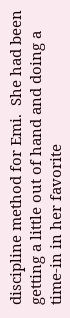discipline method for Emi.  She had been getting a little out of hand and doing a time-in in her favorite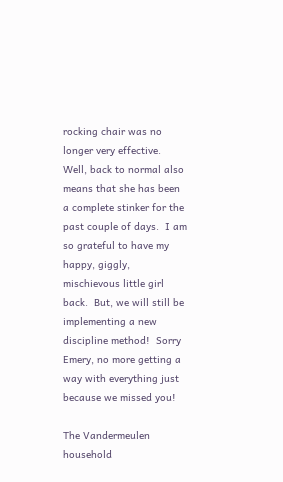rocking chair was no longer very effective.  Well, back to normal also means that she has been a complete stinker for the past couple of days.  I am so grateful to have my happy, giggly, mischievous little girl back.  But, we will still be implementing a new discipline method!  Sorry Emery, no more getting a way with everything just because we missed you!

The Vandermeulen household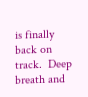is finally back on track.  Deep breath and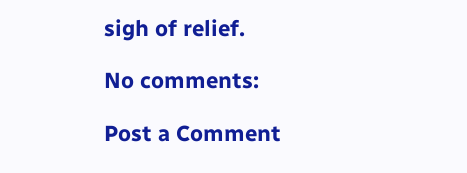sigh of relief.

No comments:

Post a Comment